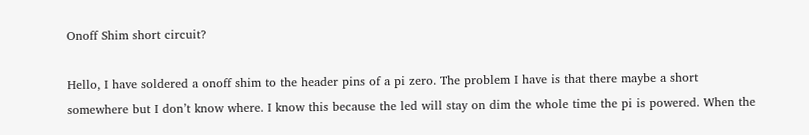Onoff Shim short circuit?

Hello, I have soldered a onoff shim to the header pins of a pi zero. The problem I have is that there maybe a short somewhere but I don’t know where. I know this because the led will stay on dim the whole time the pi is powered. When the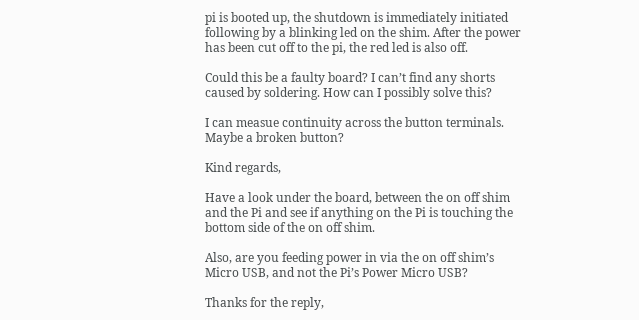pi is booted up, the shutdown is immediately initiated following by a blinking led on the shim. After the power has been cut off to the pi, the red led is also off.

Could this be a faulty board? I can’t find any shorts caused by soldering. How can I possibly solve this?

I can measue continuity across the button terminals. Maybe a broken button?

Kind regards,

Have a look under the board, between the on off shim and the Pi and see if anything on the Pi is touching the bottom side of the on off shim.

Also, are you feeding power in via the on off shim’s Micro USB, and not the Pi’s Power Micro USB?

Thanks for the reply,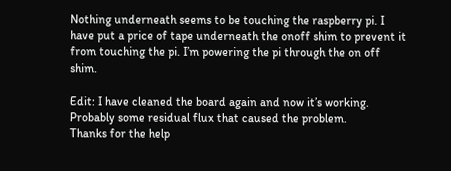Nothing underneath seems to be touching the raspberry pi. I have put a price of tape underneath the onoff shim to prevent it from touching the pi. I’m powering the pi through the on off shim.

Edit: I have cleaned the board again and now it’s working. Probably some residual flux that caused the problem.
Thanks for the help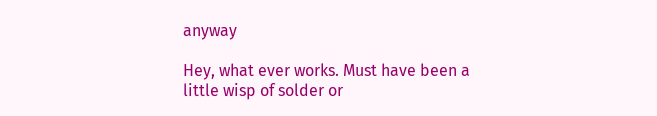anyway

Hey, what ever works. Must have been a little wisp of solder or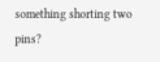something shorting two pins?